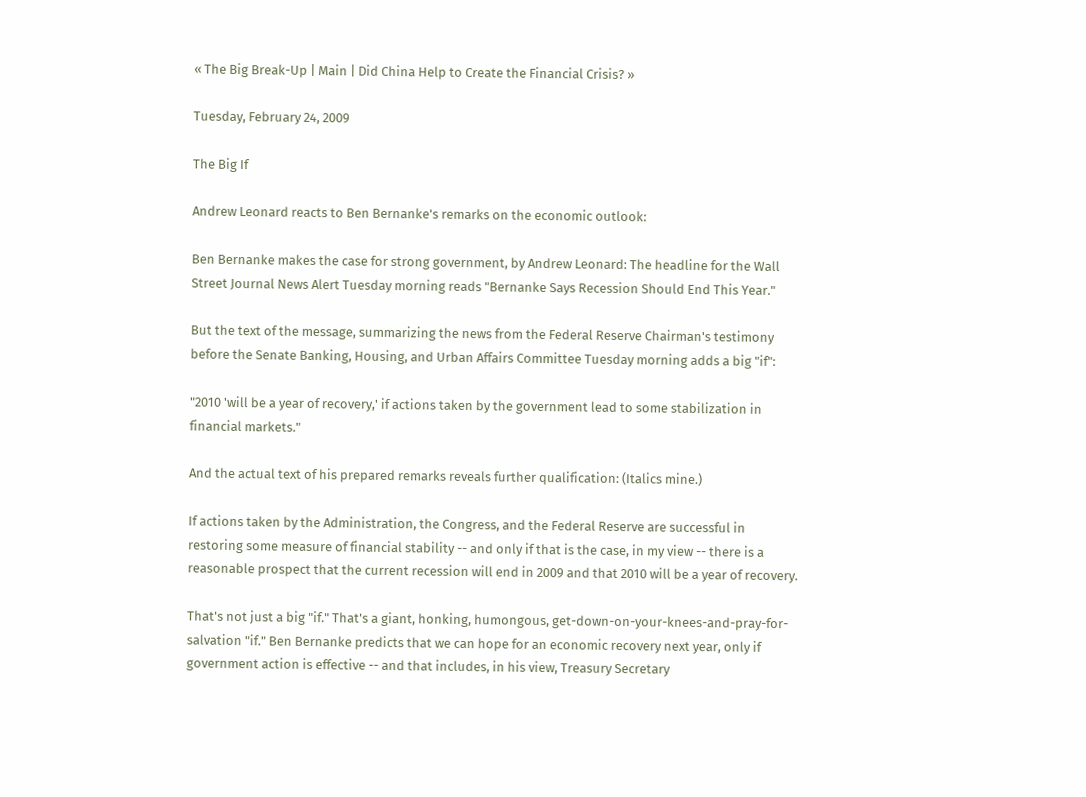« The Big Break-Up | Main | Did China Help to Create the Financial Crisis? »

Tuesday, February 24, 2009

The Big If

Andrew Leonard reacts to Ben Bernanke's remarks on the economic outlook:

Ben Bernanke makes the case for strong government, by Andrew Leonard: The headline for the Wall Street Journal News Alert Tuesday morning reads "Bernanke Says Recession Should End This Year."

But the text of the message, summarizing the news from the Federal Reserve Chairman's testimony before the Senate Banking, Housing, and Urban Affairs Committee Tuesday morning adds a big "if":

"2010 'will be a year of recovery,' if actions taken by the government lead to some stabilization in financial markets."

And the actual text of his prepared remarks reveals further qualification: (Italics mine.)

If actions taken by the Administration, the Congress, and the Federal Reserve are successful in restoring some measure of financial stability -- and only if that is the case, in my view -- there is a reasonable prospect that the current recession will end in 2009 and that 2010 will be a year of recovery.

That's not just a big "if." That's a giant, honking, humongous, get-down-on-your-knees-and-pray-for-salvation "if." Ben Bernanke predicts that we can hope for an economic recovery next year, only if government action is effective -- and that includes, in his view, Treasury Secretary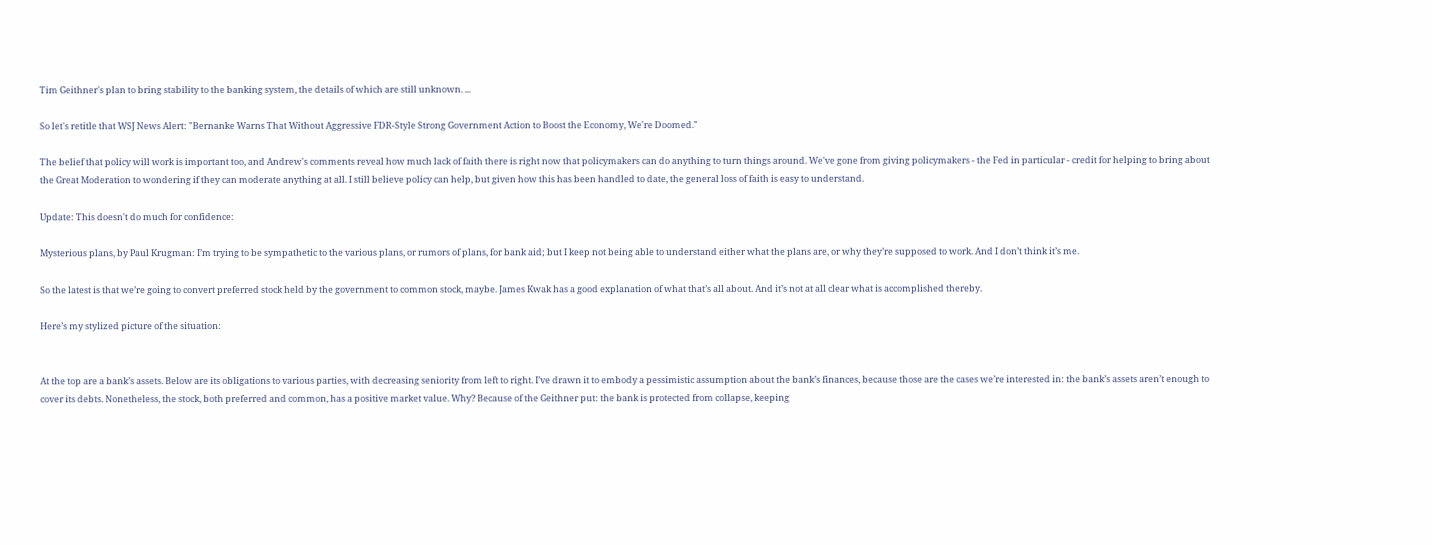Tim Geithner's plan to bring stability to the banking system, the details of which are still unknown. ...

So let's retitle that WSJ News Alert: "Bernanke Warns That Without Aggressive FDR-Style Strong Government Action to Boost the Economy, We're Doomed."

The belief that policy will work is important too, and Andrew's comments reveal how much lack of faith there is right now that policymakers can do anything to turn things around. We've gone from giving policymakers - the Fed in particular - credit for helping to bring about the Great Moderation to wondering if they can moderate anything at all. I still believe policy can help, but given how this has been handled to date, the general loss of faith is easy to understand.

Update: This doesn't do much for confidence:

Mysterious plans, by Paul Krugman: I’m trying to be sympathetic to the various plans, or rumors of plans, for bank aid; but I keep not being able to understand either what the plans are, or why they’re supposed to work. And I don’t think it’s me.

So the latest is that we’re going to convert preferred stock held by the government to common stock, maybe. James Kwak has a good explanation of what that’s all about. And it’s not at all clear what is accomplished thereby.

Here’s my stylized picture of the situation:


At the top are a bank’s assets. Below are its obligations to various parties, with decreasing seniority from left to right. I’ve drawn it to embody a pessimistic assumption about the bank’s finances, because those are the cases we’re interested in: the bank’s assets aren’t enough to cover its debts. Nonetheless, the stock, both preferred and common, has a positive market value. Why? Because of the Geithner put: the bank is protected from collapse, keeping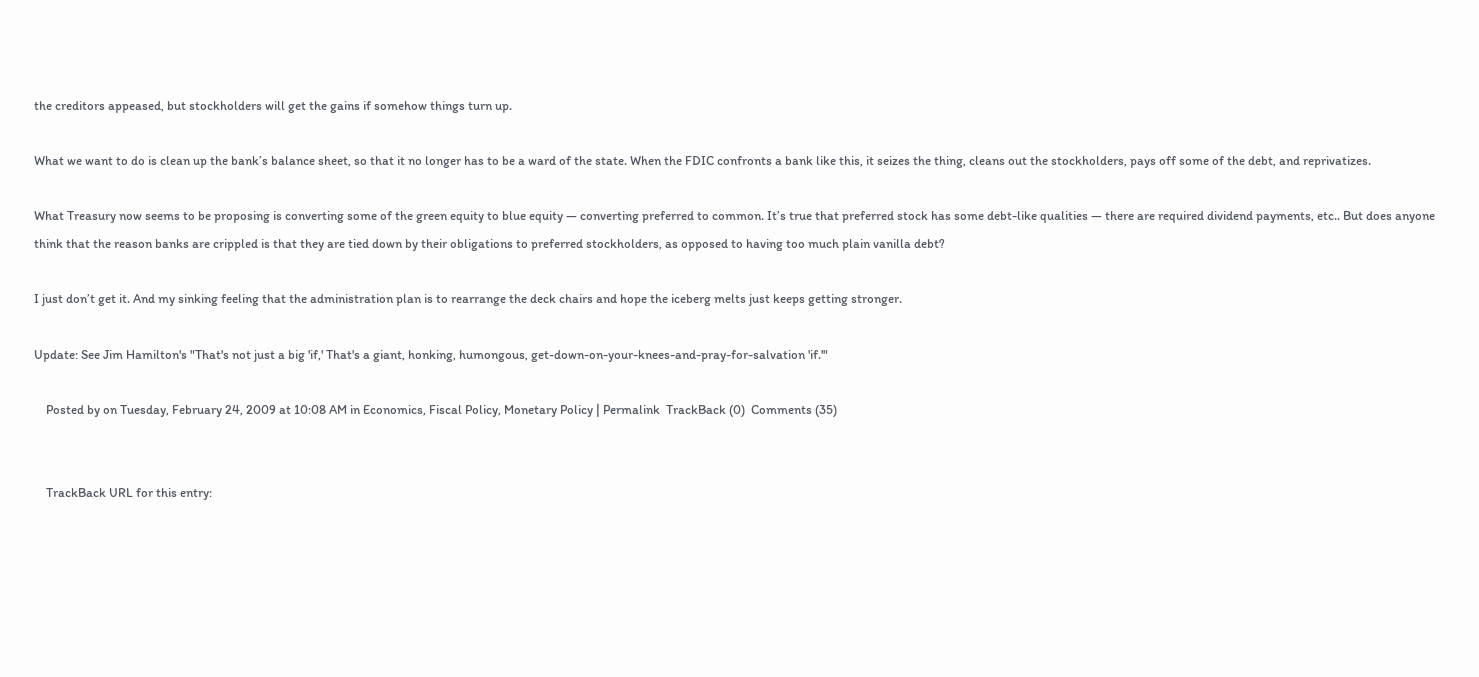the creditors appeased, but stockholders will get the gains if somehow things turn up.

What we want to do is clean up the bank’s balance sheet, so that it no longer has to be a ward of the state. When the FDIC confronts a bank like this, it seizes the thing, cleans out the stockholders, pays off some of the debt, and reprivatizes.

What Treasury now seems to be proposing is converting some of the green equity to blue equity — converting preferred to common. It’s true that preferred stock has some debt-like qualities — there are required dividend payments, etc.. But does anyone think that the reason banks are crippled is that they are tied down by their obligations to preferred stockholders, as opposed to having too much plain vanilla debt?

I just don’t get it. And my sinking feeling that the administration plan is to rearrange the deck chairs and hope the iceberg melts just keeps getting stronger.

Update: See Jim Hamilton's "That's not just a big 'if,' That's a giant, honking, humongous, get-down-on-your-knees-and-pray-for-salvation 'if.'"

    Posted by on Tuesday, February 24, 2009 at 10:08 AM in Economics, Fiscal Policy, Monetary Policy | Permalink  TrackBack (0)  Comments (35)


    TrackBack URL for this entry: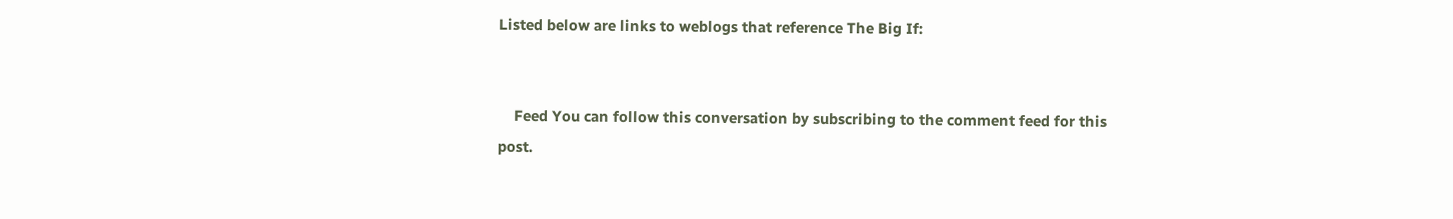Listed below are links to weblogs that reference The Big If:


    Feed You can follow this conversation by subscribing to the comment feed for this post.